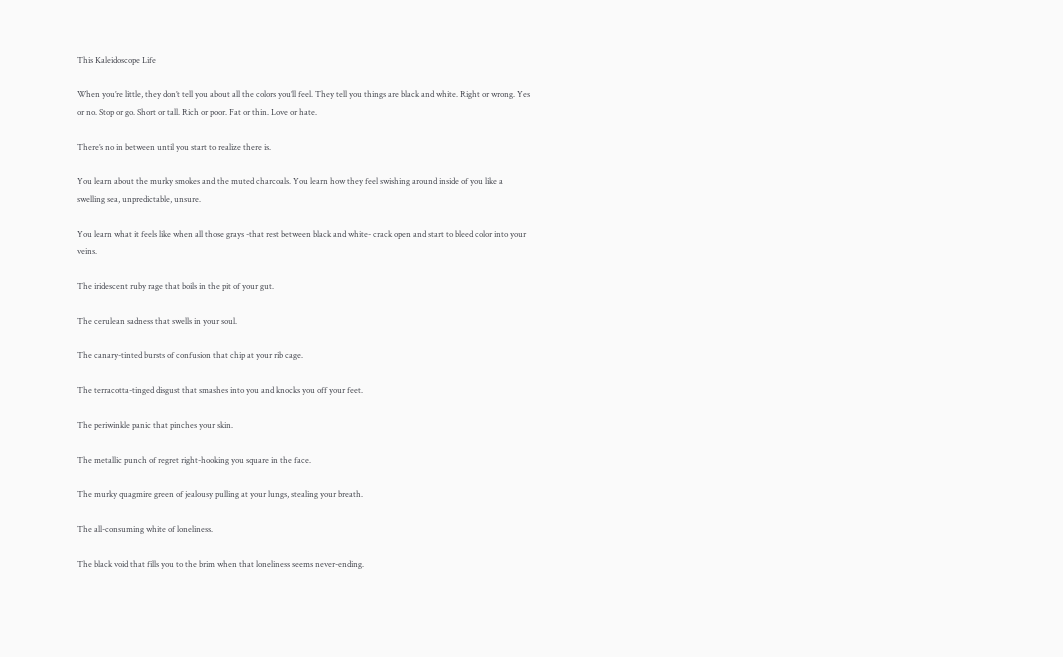This Kaleidoscope Life

When you’re little, they don’t tell you about all the colors you’ll feel. They tell you things are black and white. Right or wrong. Yes or no. Stop or go. Short or tall. Rich or poor. Fat or thin. Love or hate.

There’s no in between until you start to realize there is.

You learn about the murky smokes and the muted charcoals. You learn how they feel swishing around inside of you like a swelling sea, unpredictable, unsure.

You learn what it feels like when all those grays -that rest between black and white- crack open and start to bleed color into your veins.

The iridescent ruby rage that boils in the pit of your gut.

The cerulean sadness that swells in your soul.

The canary-tinted bursts of confusion that chip at your rib cage.

The terracotta-tinged disgust that smashes into you and knocks you off your feet.

The periwinkle panic that pinches your skin.

The metallic punch of regret right-hooking you square in the face.

The murky quagmire green of jealousy pulling at your lungs, stealing your breath.

The all-consuming white of loneliness.

The black void that fills you to the brim when that loneliness seems never-ending.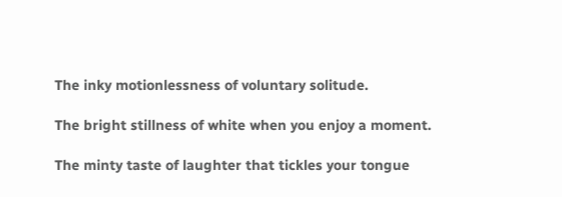The inky motionlessness of voluntary solitude.

The bright stillness of white when you enjoy a moment.

The minty taste of laughter that tickles your tongue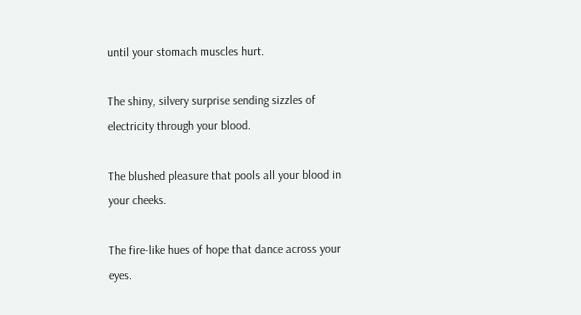until your stomach muscles hurt.

The shiny, silvery surprise sending sizzles of electricity through your blood.

The blushed pleasure that pools all your blood in your cheeks.

The fire-like hues of hope that dance across your eyes.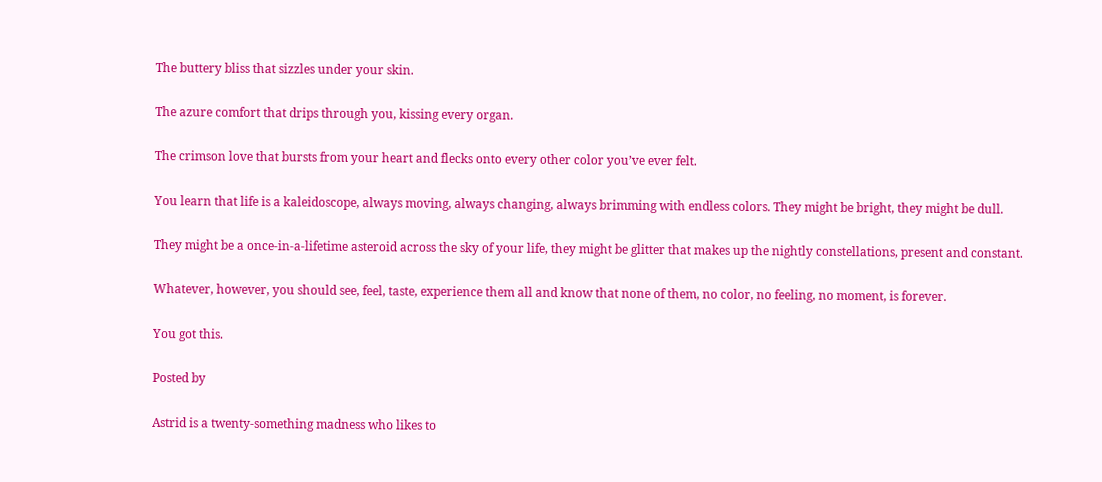The buttery bliss that sizzles under your skin.

The azure comfort that drips through you, kissing every organ.

The crimson love that bursts from your heart and flecks onto every other color you’ve ever felt.

You learn that life is a kaleidoscope, always moving, always changing, always brimming with endless colors. They might be bright, they might be dull.

They might be a once-in-a-lifetime asteroid across the sky of your life, they might be glitter that makes up the nightly constellations, present and constant.

Whatever, however, you should see, feel, taste, experience them all and know that none of them, no color, no feeling, no moment, is forever.

You got this.

Posted by

Astrid is a twenty-something madness who likes to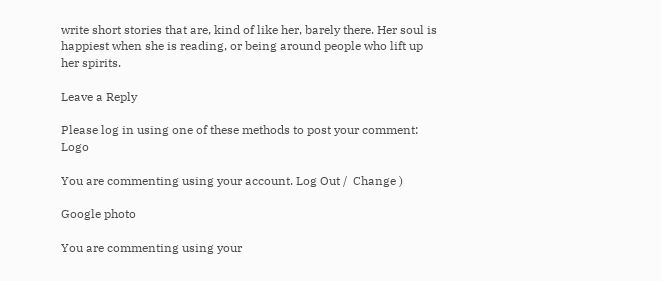write short stories that are, kind of like her, barely there. Her soul is happiest when she is reading, or being around people who lift up her spirits.

Leave a Reply

Please log in using one of these methods to post your comment: Logo

You are commenting using your account. Log Out /  Change )

Google photo

You are commenting using your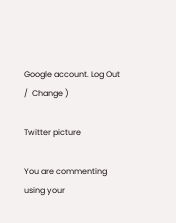Google account. Log Out /  Change )

Twitter picture

You are commenting using your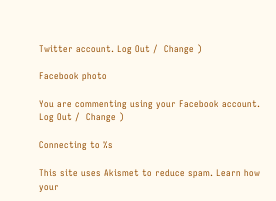Twitter account. Log Out /  Change )

Facebook photo

You are commenting using your Facebook account. Log Out /  Change )

Connecting to %s

This site uses Akismet to reduce spam. Learn how your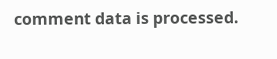comment data is processed.